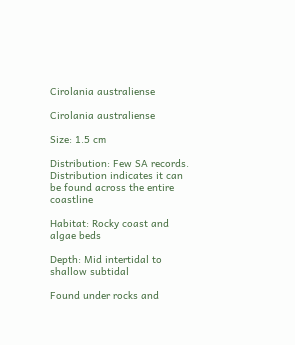Cirolania australiense

Cirolania australiense

Size: 1.5 cm

Distribution: Few SA records. Distribution indicates it can be found across the entire coastline

Habitat: Rocky coast and algae beds

Depth: Mid intertidal to shallow subtidal

Found under rocks and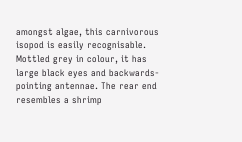amongst algae, this carnivorous isopod is easily recognisable. Mottled grey in colour, it has large black eyes and backwards-pointing antennae. The rear end resembles a shrimp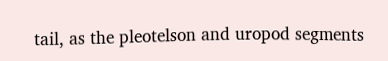tail, as the pleotelson and uropod segments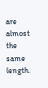are almost the same length.